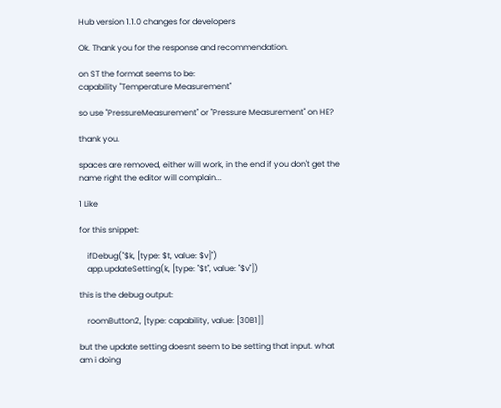Hub version 1.1.0 changes for developers

Ok. Thank you for the response and recommendation.

on ST the format seems to be:
capability "Temperature Measurement"

so use "PressureMeasurement" or "Pressure Measurement" on HE?

thank you.

spaces are removed, either will work, in the end if you don't get the name right the editor will complain...

1 Like

for this snippet:

    ifDebug("$k, [type: $t, value: $v]")
    app.updateSetting(k, [type: "$t", value: "$v"])

this is the debug output:

    roomButton2, [type: capability, value: [30B1]]

but the update setting doesnt seem to be setting that input. what am i doing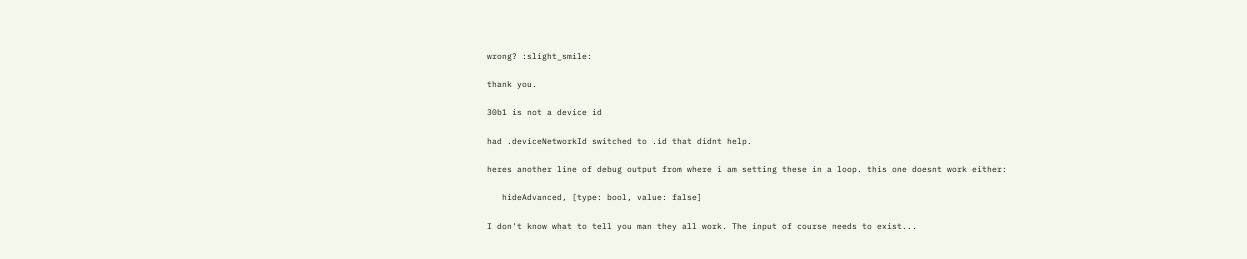wrong? :slight_smile:

thank you.

30b1 is not a device id

had .deviceNetworkId switched to .id that didnt help.

heres another line of debug output from where i am setting these in a loop. this one doesnt work either:

   hideAdvanced, [type: bool, value: false]

I don't know what to tell you man they all work. The input of course needs to exist...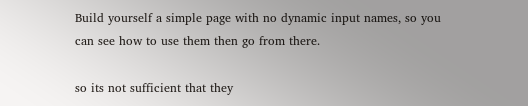Build yourself a simple page with no dynamic input names, so you can see how to use them then go from there.

so its not sufficient that they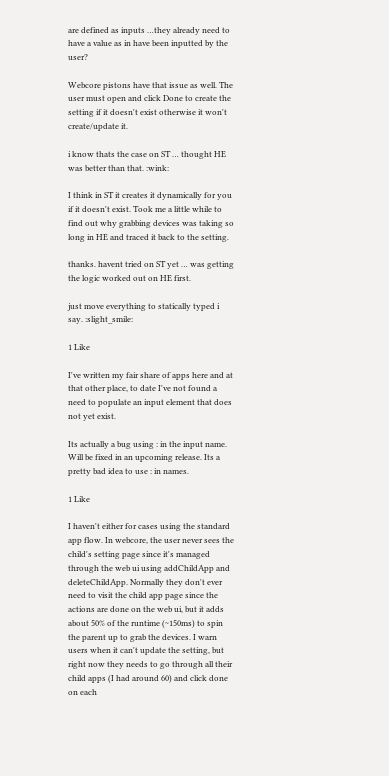are defined as inputs …they already need to have a value as in have been inputted by the user?

Webcore pistons have that issue as well. The user must open and click Done to create the setting if it doesn't exist otherwise it won't create/update it.

i know thats the case on ST … thought HE was better than that. :wink:

I think in ST it creates it dynamically for you if it doesn't exist. Took me a little while to find out why grabbing devices was taking so long in HE and traced it back to the setting.

thanks. havent tried on ST yet … was getting the logic worked out on HE first.

just move everything to statically typed i say. :slight_smile:

1 Like

I've written my fair share of apps here and at that other place, to date I've not found a need to populate an input element that does not yet exist.

Its actually a bug using : in the input name. Will be fixed in an upcoming release. Its a pretty bad idea to use : in names.

1 Like

I haven't either for cases using the standard app flow. In webcore, the user never sees the child's setting page since it's managed through the web ui using addChildApp and deleteChildApp. Normally they don't ever need to visit the child app page since the actions are done on the web ui, but it adds about 50% of the runtime (~150ms) to spin the parent up to grab the devices. I warn users when it can't update the setting, but right now they needs to go through all their child apps (I had around 60) and click done on each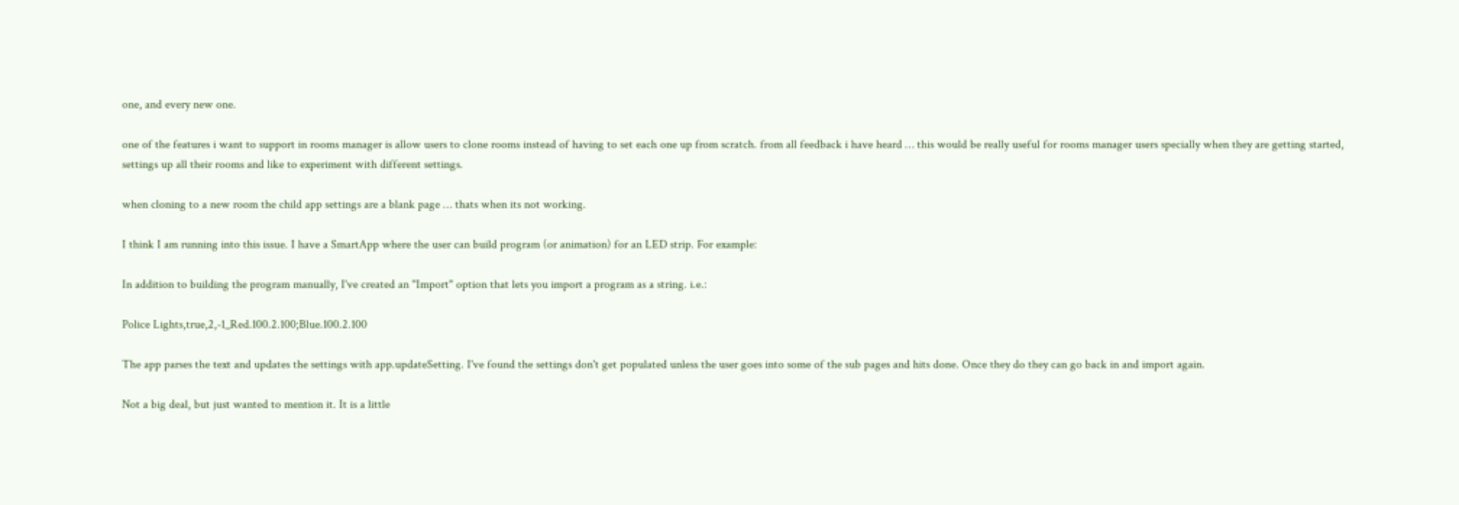one, and every new one.

one of the features i want to support in rooms manager is allow users to clone rooms instead of having to set each one up from scratch. from all feedback i have heard … this would be really useful for rooms manager users specially when they are getting started, settings up all their rooms and like to experiment with different settings.

when cloning to a new room the child app settings are a blank page … thats when its not working.

I think I am running into this issue. I have a SmartApp where the user can build program (or animation) for an LED strip. For example:

In addition to building the program manually, I've created an "Import" option that lets you import a program as a string. i.e.:

Police Lights,true,2,-1_Red.100.2.100;Blue.100.2.100

The app parses the text and updates the settings with app.updateSetting. I've found the settings don't get populated unless the user goes into some of the sub pages and hits done. Once they do they can go back in and import again.

Not a big deal, but just wanted to mention it. It is a little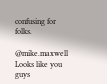confusing for folks.

@mike.maxwell Looks like you guys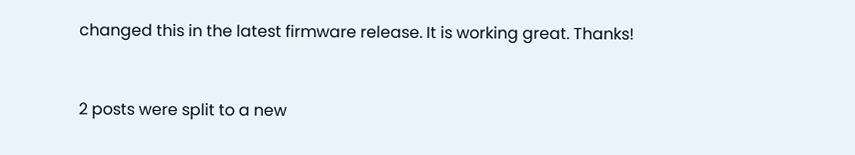changed this in the latest firmware release. It is working great. Thanks!


2 posts were split to a new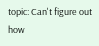topic: Can't figure out how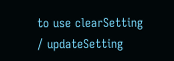to use clearSetting / updateSetting